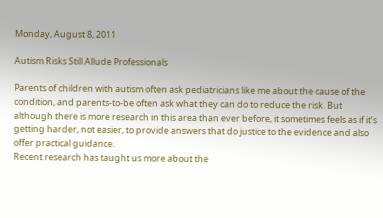Monday, August 8, 2011

Autism Risks Still Allude Professionals

Parents of children with autism often ask pediatricians like me about the cause of the condition, and parents-to-be often ask what they can do to reduce the risk. But although there is more research in this area than ever before, it sometimes feels as if it’s getting harder, not easier, to provide answers that do justice to the evidence and also offer practical guidance.
Recent research has taught us more about the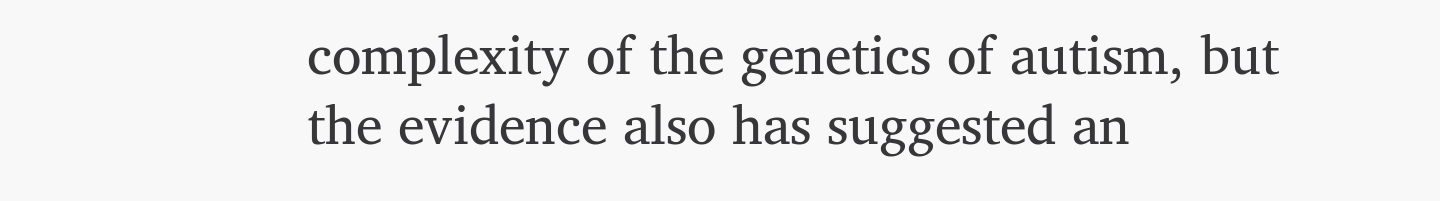complexity of the genetics of autism, but the evidence also has suggested an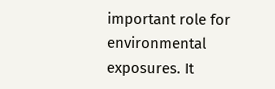important role for environmental exposures. It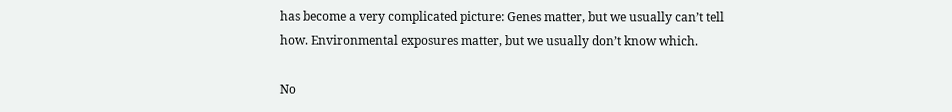has become a very complicated picture: Genes matter, but we usually can’t tell how. Environmental exposures matter, but we usually don’t know which.

No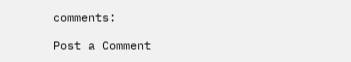comments:

Post a Comment